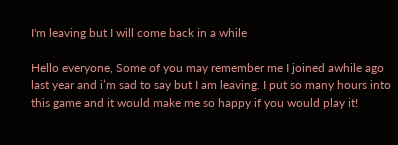I'm leaving but I will come back in a while

Hello everyone, Some of you may remember me I joined awhile ago last year and i’m sad to say but I am leaving. I put so many hours into this game and it would make me so happy if you would play it!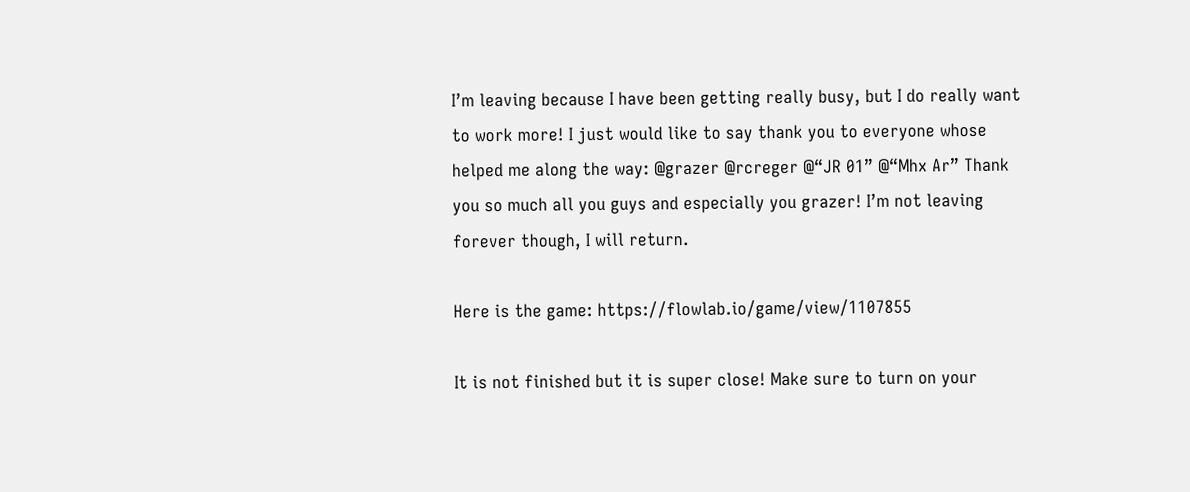I’m leaving because I have been getting really busy, but I do really want to work more! I just would like to say thank you to everyone whose helped me along the way: @grazer @rcreger @“JR 01” @“Mhx Ar” Thank you so much all you guys and especially you grazer! I’m not leaving forever though, I will return.

Here is the game: https://flowlab.io/game/view/1107855

It is not finished but it is super close! Make sure to turn on your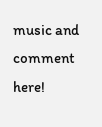music and comment here!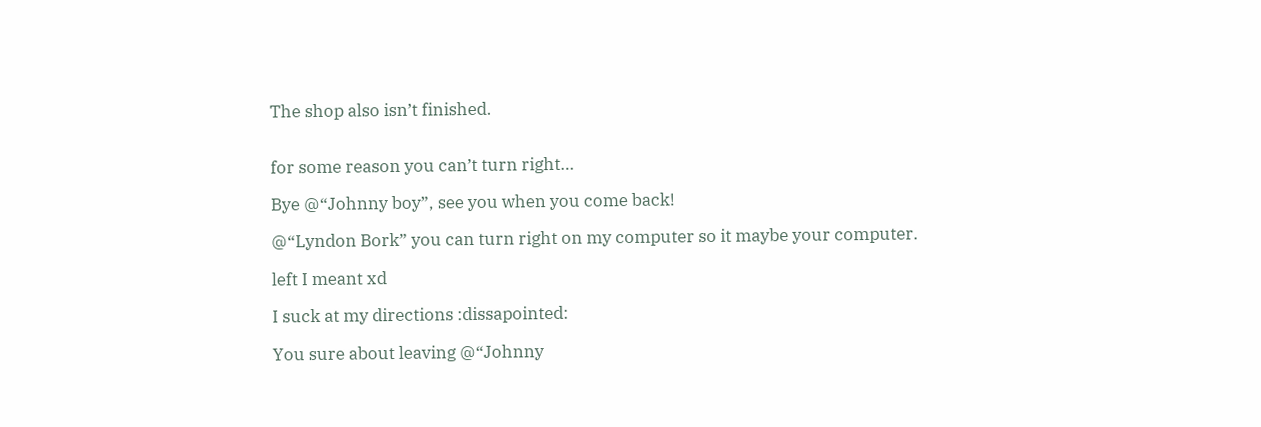The shop also isn’t finished.


for some reason you can’t turn right…

Bye @“Johnny boy”, see you when you come back!

@“Lyndon Bork” you can turn right on my computer so it maybe your computer.

left I meant xd

I suck at my directions :dissapointed:

You sure about leaving @“Johnny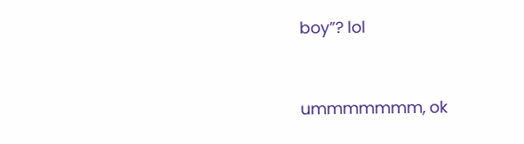boy”? lol


ummmmmmm, ok